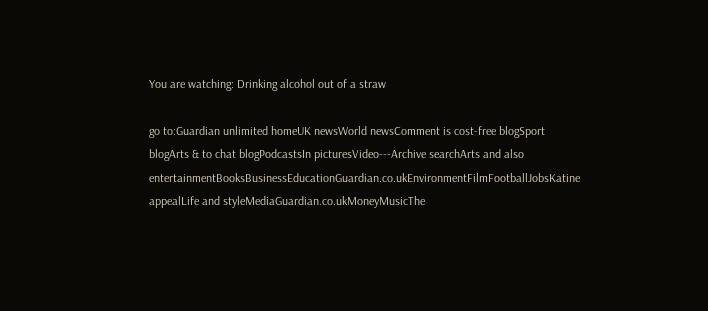You are watching: Drinking alcohol out of a straw

go to:Guardian unlimited homeUK newsWorld newsComment is cost-free blogSport blogArts & to chat blogPodcastsIn picturesVideo---Archive searchArts and also entertainmentBooksBusinessEducationGuardian.co.ukEnvironmentFilmFootballJobsKatine appealLife and styleMediaGuardian.co.ukMoneyMusicThe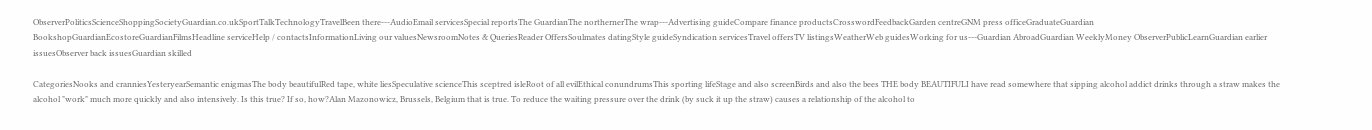ObserverPoliticsScienceShoppingSocietyGuardian.co.ukSportTalkTechnologyTravelBeen there---AudioEmail servicesSpecial reportsThe GuardianThe northernerThe wrap---Advertising guideCompare finance productsCrosswordFeedbackGarden centreGNM press officeGraduateGuardian BookshopGuardianEcostoreGuardianFilmsHeadline serviceHelp / contactsInformationLiving our valuesNewsroomNotes & QueriesReader OffersSoulmates datingStyle guideSyndication servicesTravel offersTV listingsWeatherWeb guidesWorking for us---Guardian AbroadGuardian WeeklyMoney ObserverPublicLearnGuardian earlier issuesObserver back issuesGuardian skilled

CategoriesNooks and cranniesYesteryearSemantic enigmasThe body beautifulRed tape, white liesSpeculative scienceThis sceptred isleRoot of all evilEthical conundrumsThis sporting lifeStage and also screenBirds and also the bees THE body BEAUTIFULI have read somewhere that sipping alcohol addict drinks through a straw makes the alcohol "work" much more quickly and also intensively. Is this true? If so, how?Alan Mazonowicz, Brussels, Belgium that is true. To reduce the waiting pressure over the drink (by suck it up the straw) causes a relationship of the alcohol to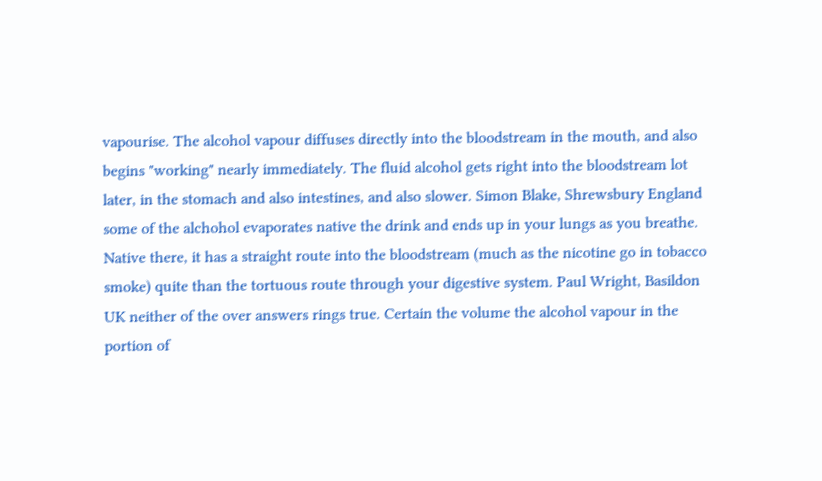vapourise. The alcohol vapour diffuses directly into the bloodstream in the mouth, and also begins "working" nearly immediately. The fluid alcohol gets right into the bloodstream lot later, in the stomach and also intestines, and also slower. Simon Blake, Shrewsbury England some of the alchohol evaporates native the drink and ends up in your lungs as you breathe. Native there, it has a straight route into the bloodstream (much as the nicotine go in tobacco smoke) quite than the tortuous route through your digestive system. Paul Wright, Basildon UK neither of the over answers rings true. Certain the volume the alcohol vapour in the portion of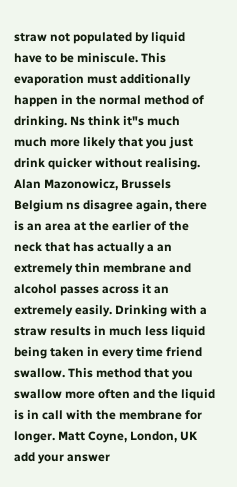straw not populated by liquid have to be miniscule. This evaporation must additionally happen in the normal method of drinking. Ns think it"s much much more likely that you just drink quicker without realising. Alan Mazonowicz, Brussels Belgium ns disagree again, there is an area at the earlier of the neck that has actually a an extremely thin membrane and alcohol passes across it an extremely easily. Drinking with a straw results in much less liquid being taken in every time friend swallow. This method that you swallow more often and the liquid is in call with the membrane for longer. Matt Coyne, London, UK add your answer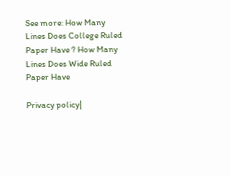See more: How Many Lines Does College Ruled Paper Have ? How Many Lines Does Wide Ruled Paper Have

Privacy policy|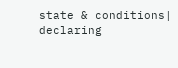state & conditions| declaring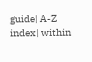guide| A-Z index| within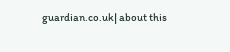guardian.co.uk| about this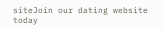siteJoin our dating website today